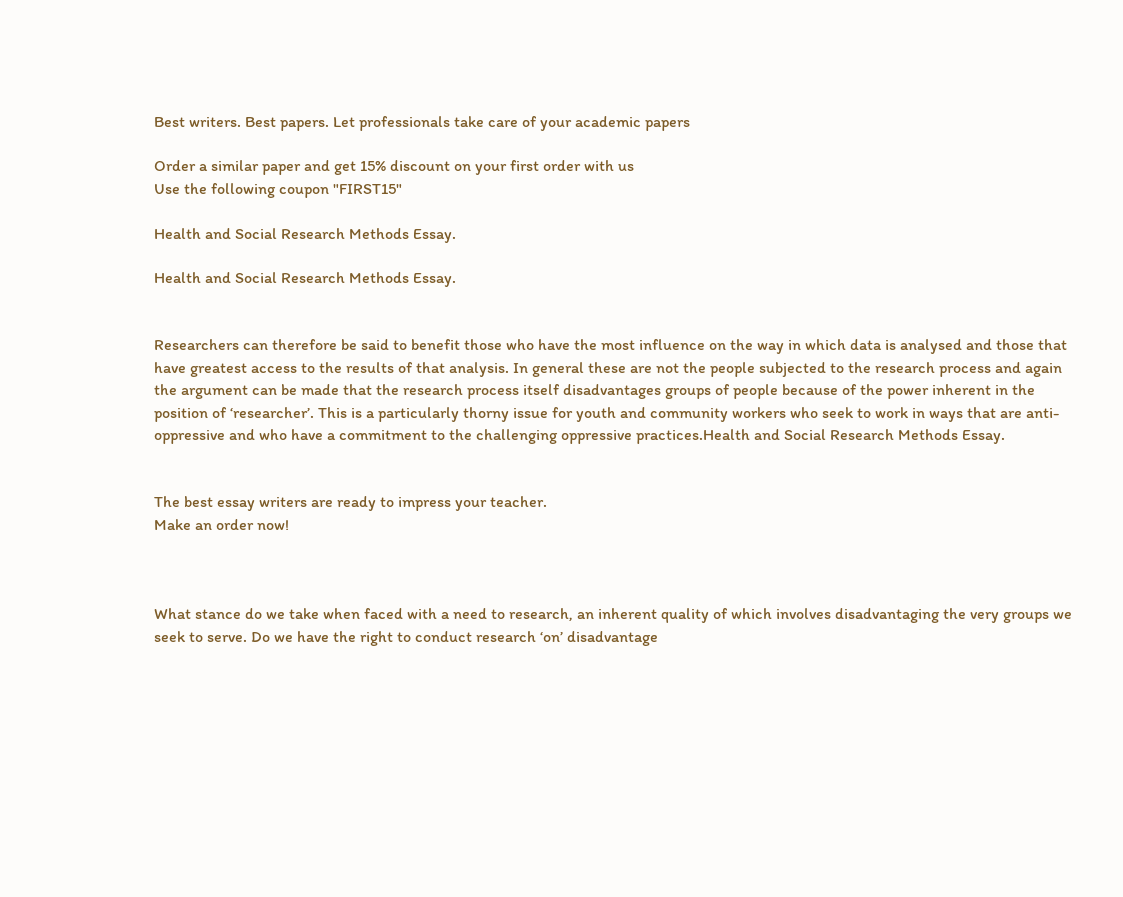Best writers. Best papers. Let professionals take care of your academic papers

Order a similar paper and get 15% discount on your first order with us
Use the following coupon "FIRST15"

Health and Social Research Methods Essay.

Health and Social Research Methods Essay.


Researchers can therefore be said to benefit those who have the most influence on the way in which data is analysed and those that have greatest access to the results of that analysis. In general these are not the people subjected to the research process and again the argument can be made that the research process itself disadvantages groups of people because of the power inherent in the position of ‘researcher’. This is a particularly thorny issue for youth and community workers who seek to work in ways that are anti-oppressive and who have a commitment to the challenging oppressive practices.Health and Social Research Methods Essay.


The best essay writers are ready to impress your teacher.
Make an order now!



What stance do we take when faced with a need to research, an inherent quality of which involves disadvantaging the very groups we seek to serve. Do we have the right to conduct research ‘on’ disadvantage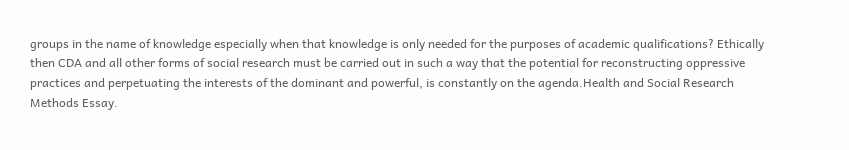groups in the name of knowledge especially when that knowledge is only needed for the purposes of academic qualifications? Ethically then CDA and all other forms of social research must be carried out in such a way that the potential for reconstructing oppressive practices and perpetuating the interests of the dominant and powerful, is constantly on the agenda.Health and Social Research Methods Essay.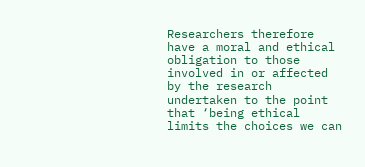Researchers therefore have a moral and ethical obligation to those involved in or affected by the research undertaken to the point that ‘being ethical limits the choices we can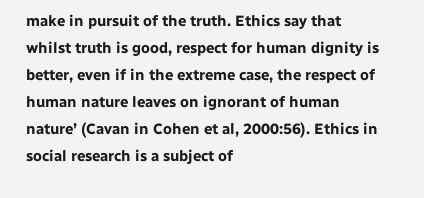make in pursuit of the truth. Ethics say that whilst truth is good, respect for human dignity is better, even if in the extreme case, the respect of human nature leaves on ignorant of human nature’ (Cavan in Cohen et al, 2000:56). Ethics in social research is a subject of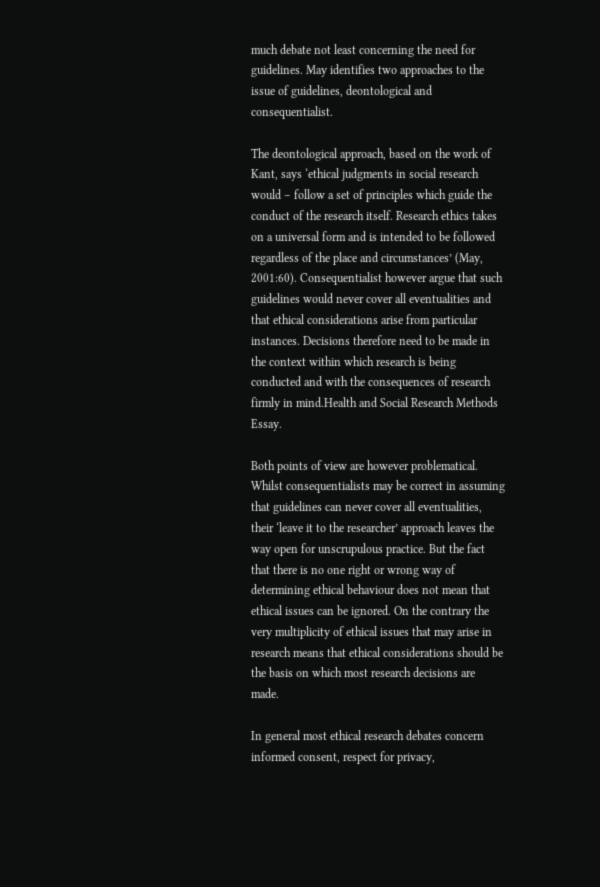much debate not least concerning the need for guidelines. May identifies two approaches to the issue of guidelines, deontological and consequentialist.

The deontological approach, based on the work of Kant, says ‘ethical judgments in social research would – follow a set of principles which guide the conduct of the research itself. Research ethics takes on a universal form and is intended to be followed regardless of the place and circumstances’ (May, 2001:60). Consequentialist however argue that such guidelines would never cover all eventualities and that ethical considerations arise from particular instances. Decisions therefore need to be made in the context within which research is being conducted and with the consequences of research firmly in mind.Health and Social Research Methods Essay.

Both points of view are however problematical. Whilst consequentialists may be correct in assuming that guidelines can never cover all eventualities, their ‘leave it to the researcher’ approach leaves the way open for unscrupulous practice. But the fact that there is no one right or wrong way of determining ethical behaviour does not mean that ethical issues can be ignored. On the contrary the very multiplicity of ethical issues that may arise in research means that ethical considerations should be the basis on which most research decisions are made.

In general most ethical research debates concern informed consent, respect for privacy,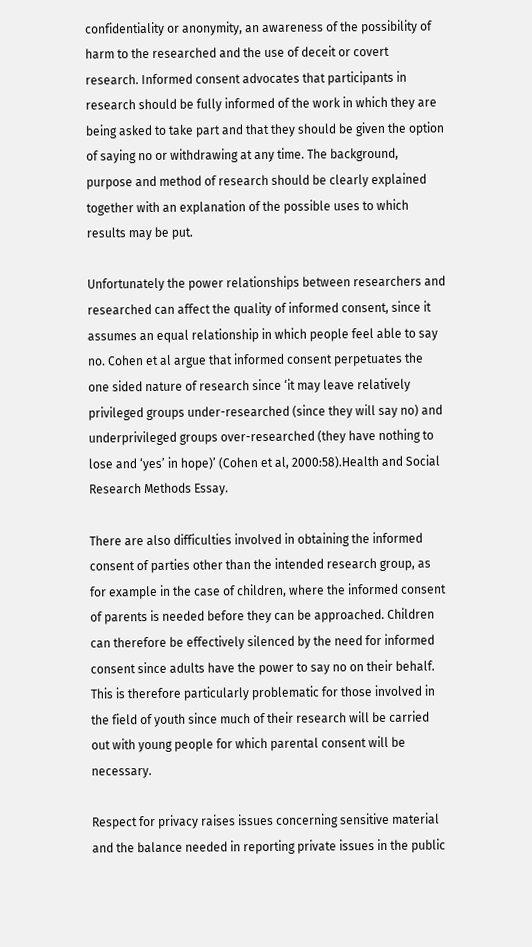confidentiality or anonymity, an awareness of the possibility of harm to the researched and the use of deceit or covert research. Informed consent advocates that participants in research should be fully informed of the work in which they are being asked to take part and that they should be given the option of saying no or withdrawing at any time. The background, purpose and method of research should be clearly explained together with an explanation of the possible uses to which results may be put.

Unfortunately the power relationships between researchers and researched can affect the quality of informed consent, since it assumes an equal relationship in which people feel able to say no. Cohen et al argue that informed consent perpetuates the one sided nature of research since ‘it may leave relatively privileged groups under-researched (since they will say no) and underprivileged groups over-researched (they have nothing to lose and ‘yes’ in hope)’ (Cohen et al, 2000:58).Health and Social Research Methods Essay.

There are also difficulties involved in obtaining the informed consent of parties other than the intended research group, as for example in the case of children, where the informed consent of parents is needed before they can be approached. Children can therefore be effectively silenced by the need for informed consent since adults have the power to say no on their behalf. This is therefore particularly problematic for those involved in the field of youth since much of their research will be carried out with young people for which parental consent will be necessary.

Respect for privacy raises issues concerning sensitive material and the balance needed in reporting private issues in the public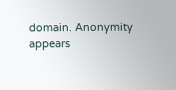domain. Anonymity appears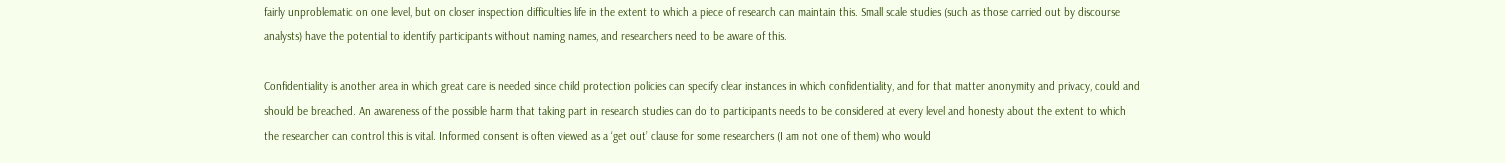fairly unproblematic on one level, but on closer inspection difficulties life in the extent to which a piece of research can maintain this. Small scale studies (such as those carried out by discourse analysts) have the potential to identify participants without naming names, and researchers need to be aware of this.

Confidentiality is another area in which great care is needed since child protection policies can specify clear instances in which confidentiality, and for that matter anonymity and privacy, could and should be breached. An awareness of the possible harm that taking part in research studies can do to participants needs to be considered at every level and honesty about the extent to which the researcher can control this is vital. Informed consent is often viewed as a ‘get out’ clause for some researchers (I am not one of them) who would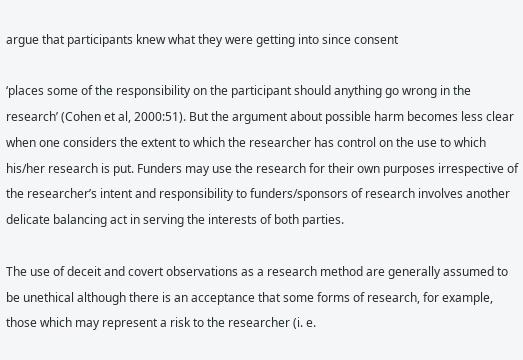argue that participants knew what they were getting into since consent

‘places some of the responsibility on the participant should anything go wrong in the research’ (Cohen et al, 2000:51). But the argument about possible harm becomes less clear when one considers the extent to which the researcher has control on the use to which his/her research is put. Funders may use the research for their own purposes irrespective of the researcher’s intent and responsibility to funders/sponsors of research involves another delicate balancing act in serving the interests of both parties.

The use of deceit and covert observations as a research method are generally assumed to be unethical although there is an acceptance that some forms of research, for example, those which may represent a risk to the researcher (i. e.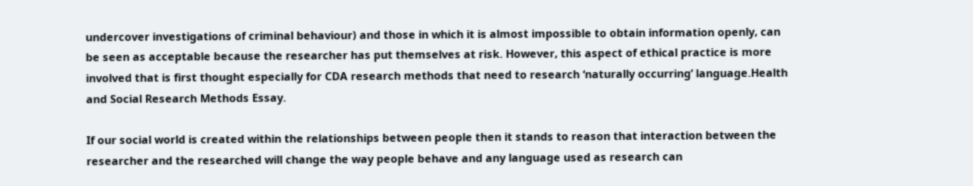undercover investigations of criminal behaviour) and those in which it is almost impossible to obtain information openly, can be seen as acceptable because the researcher has put themselves at risk. However, this aspect of ethical practice is more involved that is first thought especially for CDA research methods that need to research ‘naturally occurring’ language.Health and Social Research Methods Essay.

If our social world is created within the relationships between people then it stands to reason that interaction between the researcher and the researched will change the way people behave and any language used as research can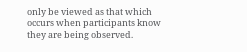only be viewed as that which occurs when participants know they are being observed.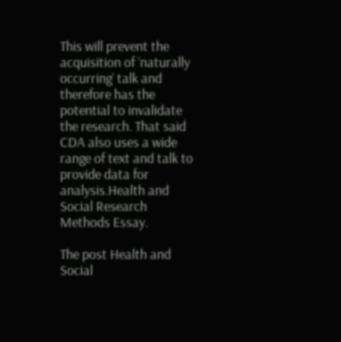This will prevent the acquisition of ‘naturally occurring’ talk and therefore has the potential to invalidate the research. That said CDA also uses a wide range of text and talk to provide data for analysis.Health and Social Research Methods Essay.

The post Health and Social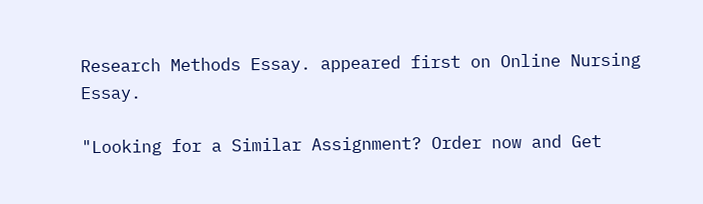Research Methods Essay. appeared first on Online Nursing Essay.

"Looking for a Similar Assignment? Order now and Get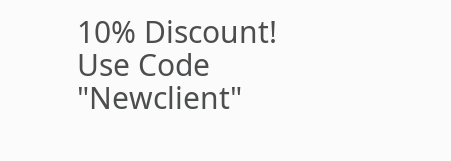10% Discount! Use Code "Newclient"